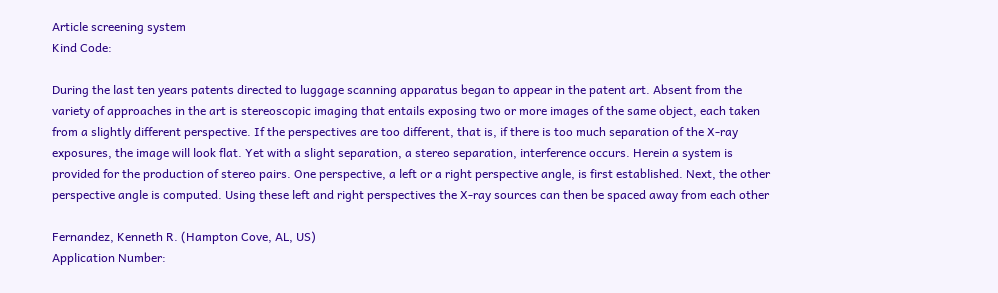Article screening system
Kind Code:

During the last ten years patents directed to luggage scanning apparatus began to appear in the patent art. Absent from the variety of approaches in the art is stereoscopic imaging that entails exposing two or more images of the same object, each taken from a slightly different perspective. If the perspectives are too different, that is, if there is too much separation of the X-ray exposures, the image will look flat. Yet with a slight separation, a stereo separation, interference occurs. Herein a system is provided for the production of stereo pairs. One perspective, a left or a right perspective angle, is first established. Next, the other perspective angle is computed. Using these left and right perspectives the X-ray sources can then be spaced away from each other

Fernandez, Kenneth R. (Hampton Cove, AL, US)
Application Number: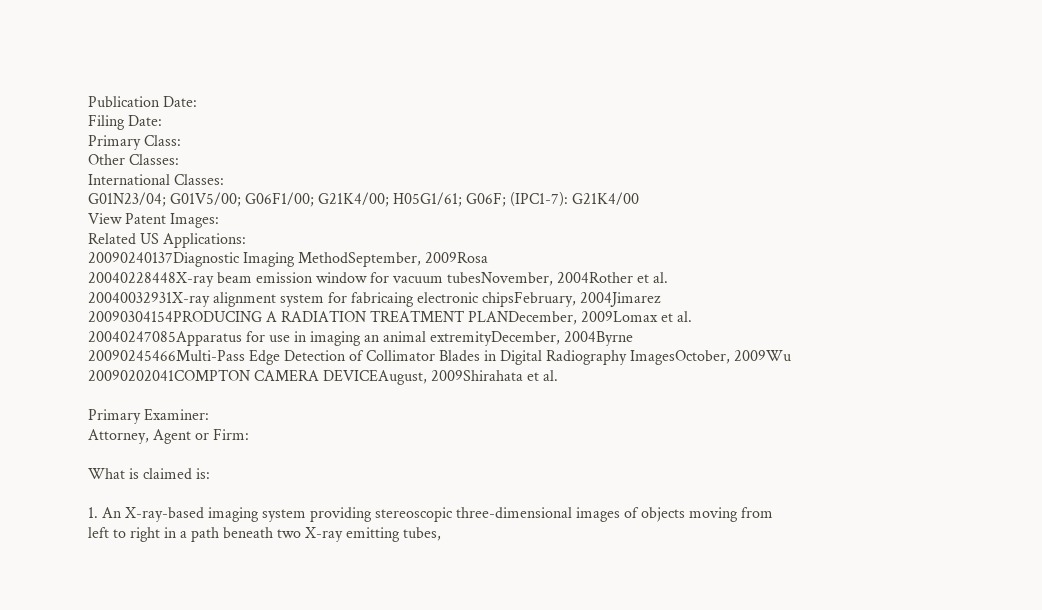Publication Date:
Filing Date:
Primary Class:
Other Classes:
International Classes:
G01N23/04; G01V5/00; G06F1/00; G21K4/00; H05G1/61; G06F; (IPC1-7): G21K4/00
View Patent Images:
Related US Applications:
20090240137Diagnostic Imaging MethodSeptember, 2009Rosa
20040228448X-ray beam emission window for vacuum tubesNovember, 2004Rother et al.
20040032931X-ray alignment system for fabricaing electronic chipsFebruary, 2004Jimarez
20090304154PRODUCING A RADIATION TREATMENT PLANDecember, 2009Lomax et al.
20040247085Apparatus for use in imaging an animal extremityDecember, 2004Byrne
20090245466Multi-Pass Edge Detection of Collimator Blades in Digital Radiography ImagesOctober, 2009Wu
20090202041COMPTON CAMERA DEVICEAugust, 2009Shirahata et al.

Primary Examiner:
Attorney, Agent or Firm:

What is claimed is:

1. An X-ray-based imaging system providing stereoscopic three-dimensional images of objects moving from left to right in a path beneath two X-ray emitting tubes,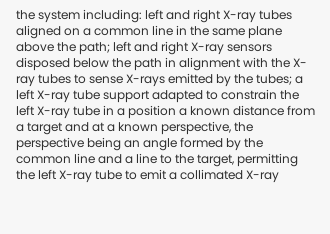the system including: left and right X-ray tubes aligned on a common line in the same plane above the path; left and right X-ray sensors disposed below the path in alignment with the X-ray tubes to sense X-rays emitted by the tubes; a left X-ray tube support adapted to constrain the left X-ray tube in a position a known distance from a target and at a known perspective, the perspective being an angle formed by the common line and a line to the target, permitting the left X-ray tube to emit a collimated X-ray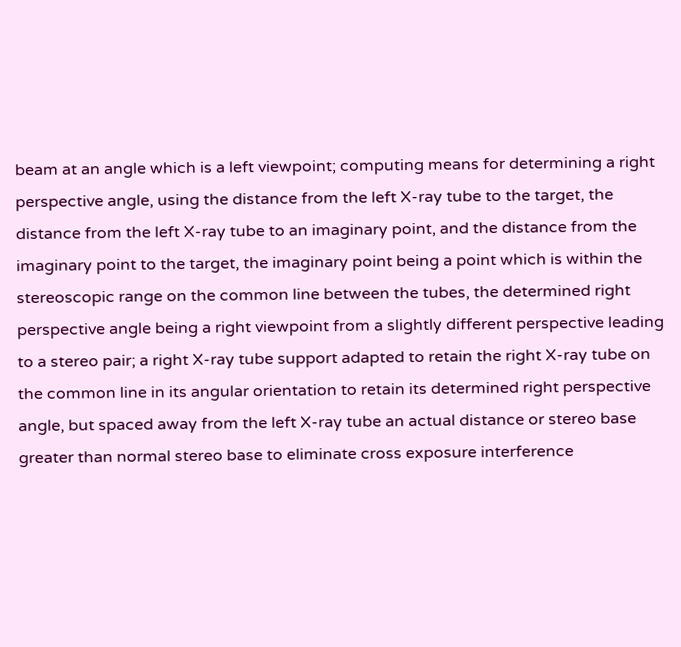beam at an angle which is a left viewpoint; computing means for determining a right perspective angle, using the distance from the left X-ray tube to the target, the distance from the left X-ray tube to an imaginary point, and the distance from the imaginary point to the target, the imaginary point being a point which is within the stereoscopic range on the common line between the tubes, the determined right perspective angle being a right viewpoint from a slightly different perspective leading to a stereo pair; a right X-ray tube support adapted to retain the right X-ray tube on the common line in its angular orientation to retain its determined right perspective angle, but spaced away from the left X-ray tube an actual distance or stereo base greater than normal stereo base to eliminate cross exposure interference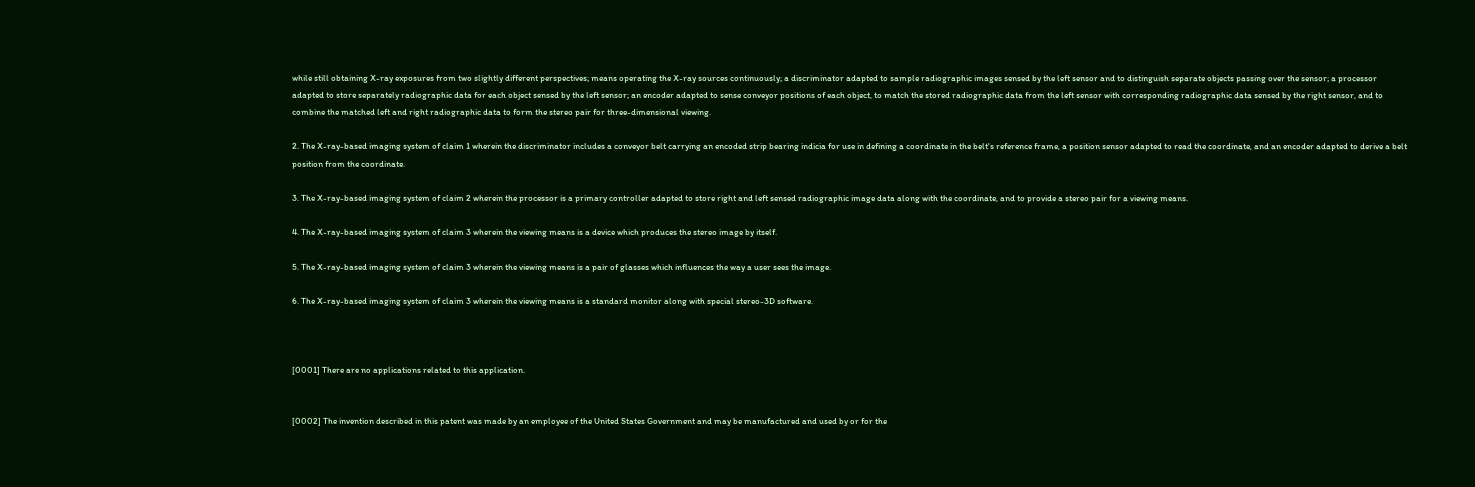while still obtaining X-ray exposures from two slightly different perspectives; means operating the X-ray sources continuously; a discriminator adapted to sample radiographic images sensed by the left sensor and to distinguish separate objects passing over the sensor; a processor adapted to store separately radiographic data for each object sensed by the left sensor; an encoder adapted to sense conveyor positions of each object, to match the stored radiographic data from the left sensor with corresponding radiographic data sensed by the right sensor, and to combine the matched left and right radiographic data to form the stereo pair for three-dimensional viewing.

2. The X-ray-based imaging system of claim 1 wherein the discriminator includes a conveyor belt carrying an encoded strip bearing indicia for use in defining a coordinate in the belt's reference frame, a position sensor adapted to read the coordinate, and an encoder adapted to derive a belt position from the coordinate.

3. The X-ray-based imaging system of claim 2 wherein the processor is a primary controller adapted to store right and left sensed radiographic image data along with the coordinate, and to provide a stereo pair for a viewing means.

4. The X-ray-based imaging system of claim 3 wherein the viewing means is a device which produces the stereo image by itself.

5. The X-ray-based imaging system of claim 3 wherein the viewing means is a pair of glasses which influences the way a user sees the image.

6. The X-ray-based imaging system of claim 3 wherein the viewing means is a standard monitor along with special stereo-3D software.



[0001] There are no applications related to this application.


[0002] The invention described in this patent was made by an employee of the United States Government and may be manufactured and used by or for the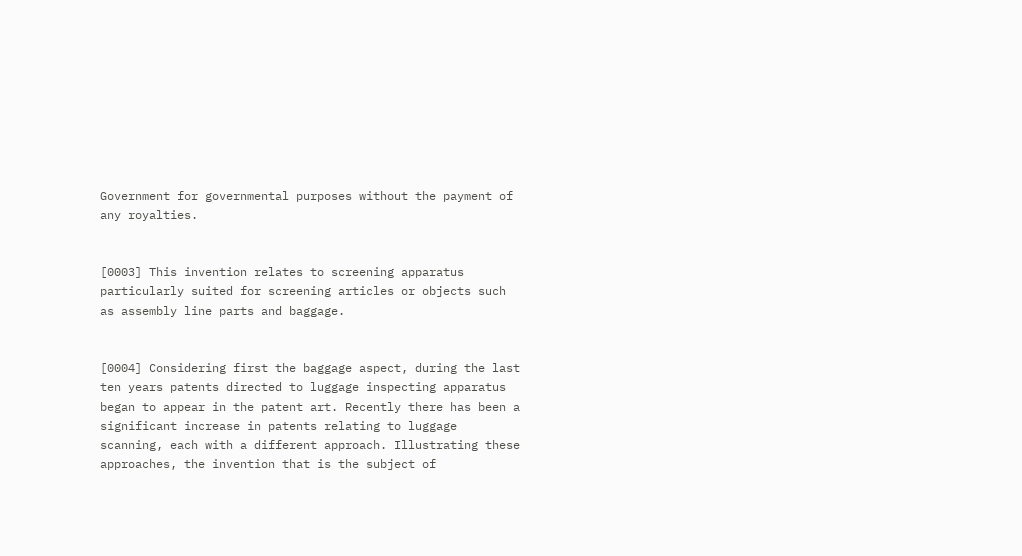Government for governmental purposes without the payment of any royalties.


[0003] This invention relates to screening apparatus particularly suited for screening articles or objects such as assembly line parts and baggage.


[0004] Considering first the baggage aspect, during the last ten years patents directed to luggage inspecting apparatus began to appear in the patent art. Recently there has been a significant increase in patents relating to luggage scanning, each with a different approach. Illustrating these approaches, the invention that is the subject of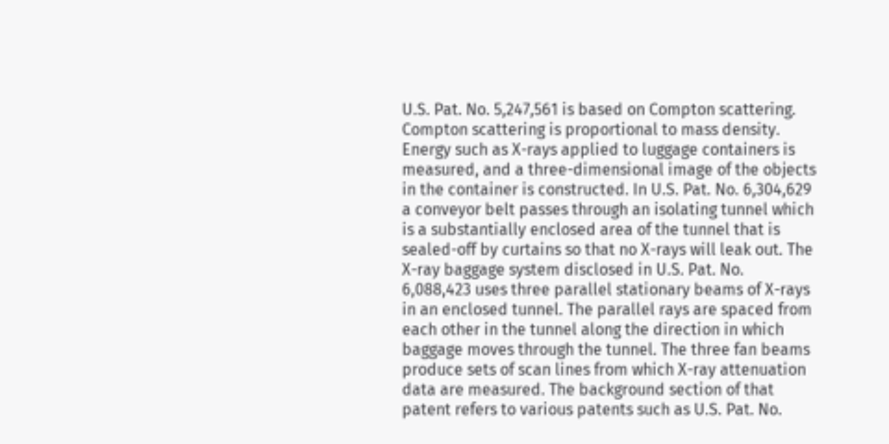U.S. Pat. No. 5,247,561 is based on Compton scattering. Compton scattering is proportional to mass density. Energy such as X-rays applied to luggage containers is measured, and a three-dimensional image of the objects in the container is constructed. In U.S. Pat. No. 6,304,629 a conveyor belt passes through an isolating tunnel which is a substantially enclosed area of the tunnel that is sealed-off by curtains so that no X-rays will leak out. The X-ray baggage system disclosed in U.S. Pat. No. 6,088,423 uses three parallel stationary beams of X-rays in an enclosed tunnel. The parallel rays are spaced from each other in the tunnel along the direction in which baggage moves through the tunnel. The three fan beams produce sets of scan lines from which X-ray attenuation data are measured. The background section of that patent refers to various patents such as U.S. Pat. No.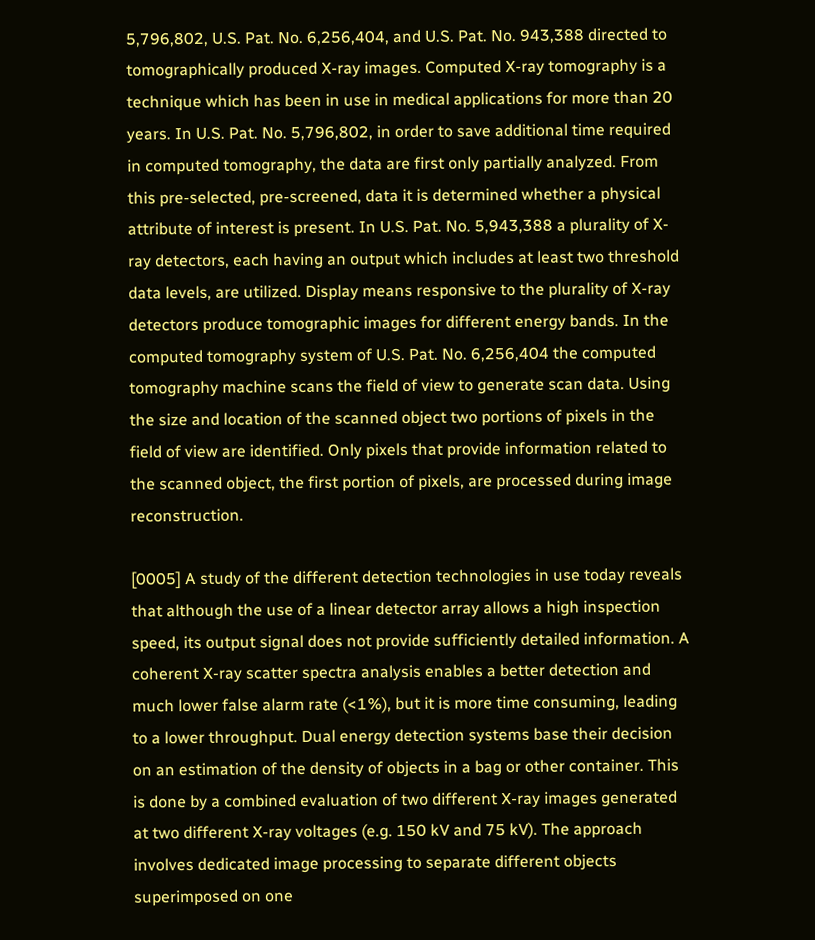5,796,802, U.S. Pat. No. 6,256,404, and U.S. Pat. No. 943,388 directed to tomographically produced X-ray images. Computed X-ray tomography is a technique which has been in use in medical applications for more than 20 years. In U.S. Pat. No. 5,796,802, in order to save additional time required in computed tomography, the data are first only partially analyzed. From this pre-selected, pre-screened, data it is determined whether a physical attribute of interest is present. In U.S. Pat. No. 5,943,388 a plurality of X-ray detectors, each having an output which includes at least two threshold data levels, are utilized. Display means responsive to the plurality of X-ray detectors produce tomographic images for different energy bands. In the computed tomography system of U.S. Pat. No. 6,256,404 the computed tomography machine scans the field of view to generate scan data. Using the size and location of the scanned object two portions of pixels in the field of view are identified. Only pixels that provide information related to the scanned object, the first portion of pixels, are processed during image reconstruction.

[0005] A study of the different detection technologies in use today reveals that although the use of a linear detector array allows a high inspection speed, its output signal does not provide sufficiently detailed information. A coherent X-ray scatter spectra analysis enables a better detection and much lower false alarm rate (<1%), but it is more time consuming, leading to a lower throughput. Dual energy detection systems base their decision on an estimation of the density of objects in a bag or other container. This is done by a combined evaluation of two different X-ray images generated at two different X-ray voltages (e.g. 150 kV and 75 kV). The approach involves dedicated image processing to separate different objects superimposed on one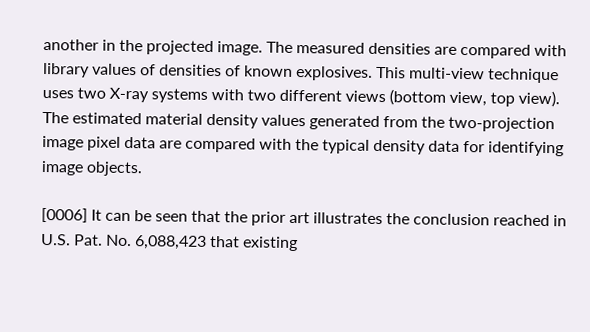another in the projected image. The measured densities are compared with library values of densities of known explosives. This multi-view technique uses two X-ray systems with two different views (bottom view, top view). The estimated material density values generated from the two-projection image pixel data are compared with the typical density data for identifying image objects.

[0006] It can be seen that the prior art illustrates the conclusion reached in U.S. Pat. No. 6,088,423 that existing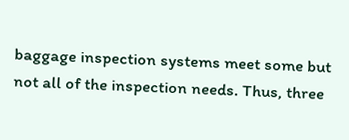baggage inspection systems meet some but not all of the inspection needs. Thus, three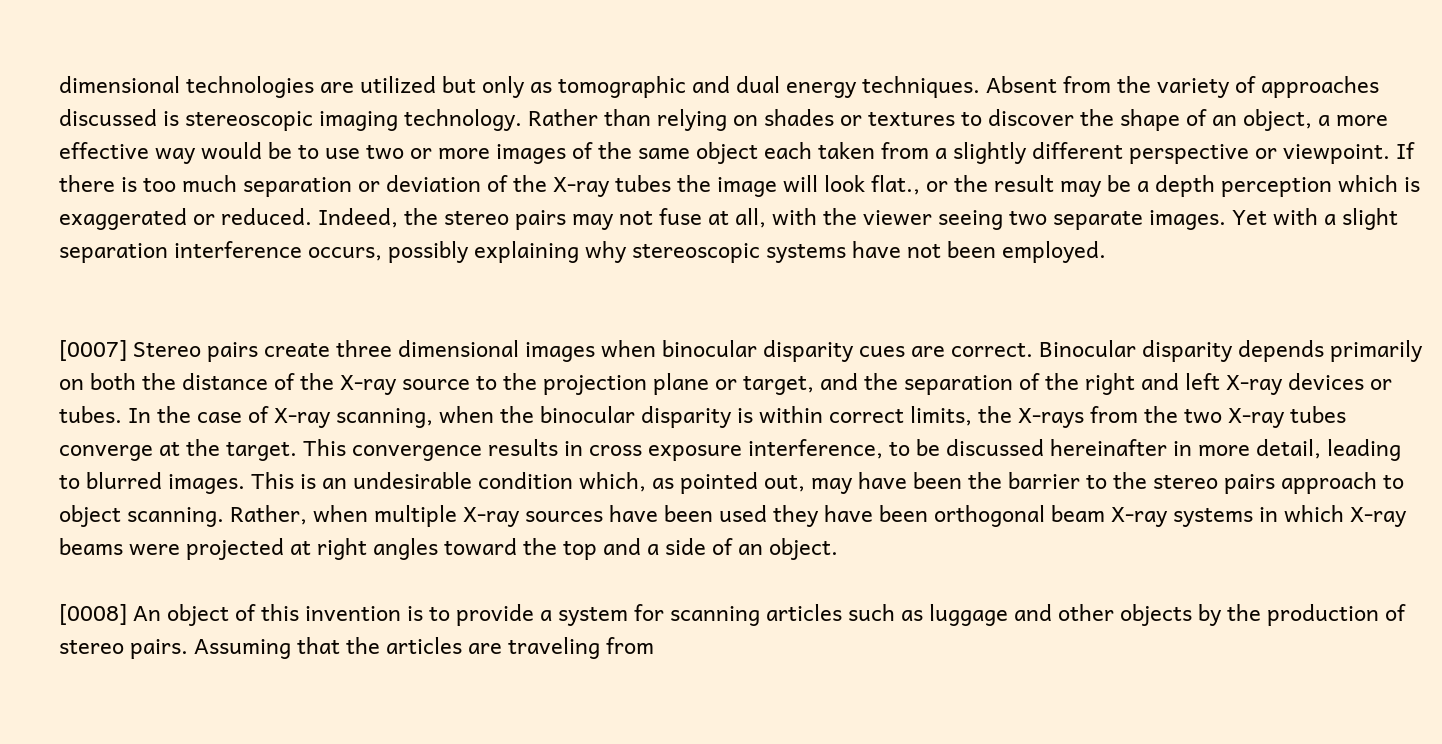dimensional technologies are utilized but only as tomographic and dual energy techniques. Absent from the variety of approaches discussed is stereoscopic imaging technology. Rather than relying on shades or textures to discover the shape of an object, a more effective way would be to use two or more images of the same object each taken from a slightly different perspective or viewpoint. If there is too much separation or deviation of the X-ray tubes the image will look flat., or the result may be a depth perception which is exaggerated or reduced. Indeed, the stereo pairs may not fuse at all, with the viewer seeing two separate images. Yet with a slight separation interference occurs, possibly explaining why stereoscopic systems have not been employed.


[0007] Stereo pairs create three dimensional images when binocular disparity cues are correct. Binocular disparity depends primarily on both the distance of the X-ray source to the projection plane or target, and the separation of the right and left X-ray devices or tubes. In the case of X-ray scanning, when the binocular disparity is within correct limits, the X-rays from the two X-ray tubes converge at the target. This convergence results in cross exposure interference, to be discussed hereinafter in more detail, leading to blurred images. This is an undesirable condition which, as pointed out, may have been the barrier to the stereo pairs approach to object scanning. Rather, when multiple X-ray sources have been used they have been orthogonal beam X-ray systems in which X-ray beams were projected at right angles toward the top and a side of an object.

[0008] An object of this invention is to provide a system for scanning articles such as luggage and other objects by the production of stereo pairs. Assuming that the articles are traveling from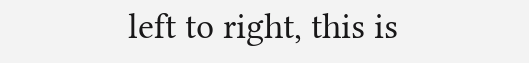left to right, this is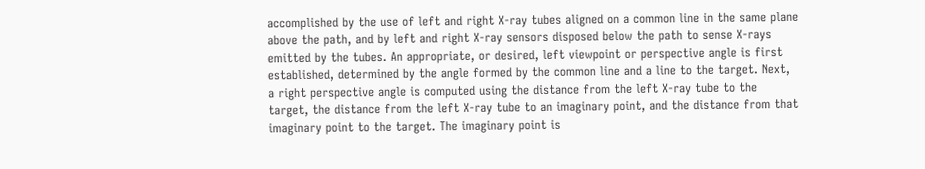accomplished by the use of left and right X-ray tubes aligned on a common line in the same plane above the path, and by left and right X-ray sensors disposed below the path to sense X-rays emitted by the tubes. An appropriate, or desired, left viewpoint or perspective angle is first established, determined by the angle formed by the common line and a line to the target. Next, a right perspective angle is computed using the distance from the left X-ray tube to the target, the distance from the left X-ray tube to an imaginary point, and the distance from that imaginary point to the target. The imaginary point is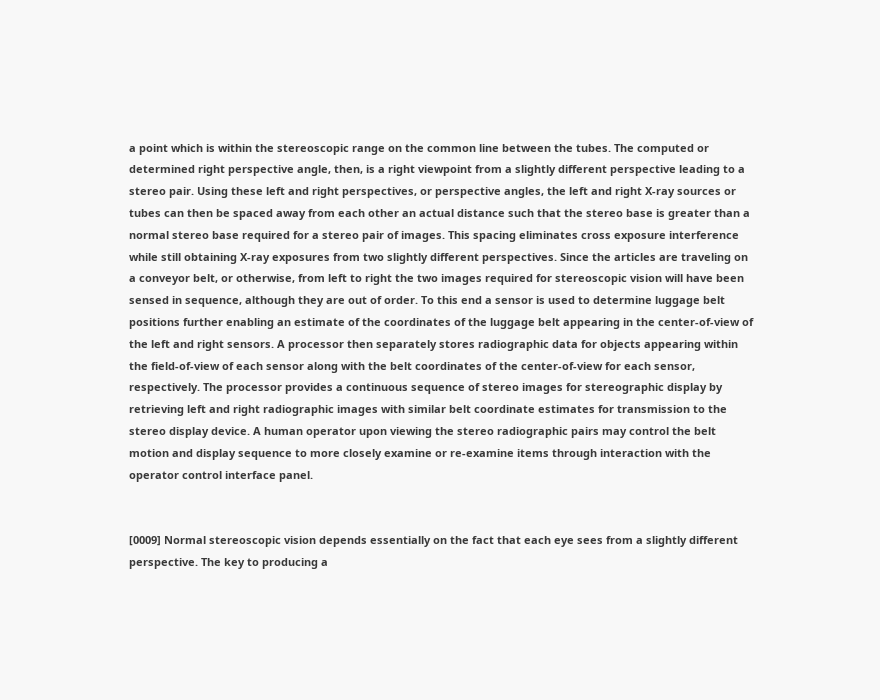a point which is within the stereoscopic range on the common line between the tubes. The computed or determined right perspective angle, then, is a right viewpoint from a slightly different perspective leading to a stereo pair. Using these left and right perspectives, or perspective angles, the left and right X-ray sources or tubes can then be spaced away from each other an actual distance such that the stereo base is greater than a normal stereo base required for a stereo pair of images. This spacing eliminates cross exposure interference while still obtaining X-ray exposures from two slightly different perspectives. Since the articles are traveling on a conveyor belt, or otherwise, from left to right the two images required for stereoscopic vision will have been sensed in sequence, although they are out of order. To this end a sensor is used to determine luggage belt positions further enabling an estimate of the coordinates of the luggage belt appearing in the center-of-view of the left and right sensors. A processor then separately stores radiographic data for objects appearing within the field-of-view of each sensor along with the belt coordinates of the center-of-view for each sensor, respectively. The processor provides a continuous sequence of stereo images for stereographic display by retrieving left and right radiographic images with similar belt coordinate estimates for transmission to the stereo display device. A human operator upon viewing the stereo radiographic pairs may control the belt motion and display sequence to more closely examine or re-examine items through interaction with the operator control interface panel.


[0009] Normal stereoscopic vision depends essentially on the fact that each eye sees from a slightly different perspective. The key to producing a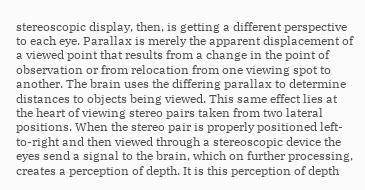stereoscopic display, then, is getting a different perspective to each eye. Parallax is merely the apparent displacement of a viewed point that results from a change in the point of observation or from relocation from one viewing spot to another. The brain uses the differing parallax to determine distances to objects being viewed. This same effect lies at the heart of viewing stereo pairs taken from two lateral positions. When the stereo pair is properly positioned left-to-right and then viewed through a stereoscopic device the eyes send a signal to the brain, which on further processing, creates a perception of depth. It is this perception of depth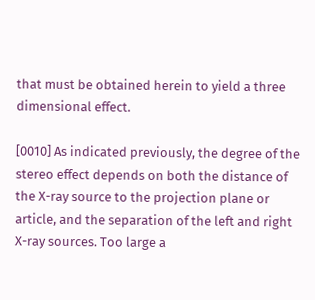that must be obtained herein to yield a three dimensional effect.

[0010] As indicated previously, the degree of the stereo effect depends on both the distance of the X-ray source to the projection plane or article, and the separation of the left and right X-ray sources. Too large a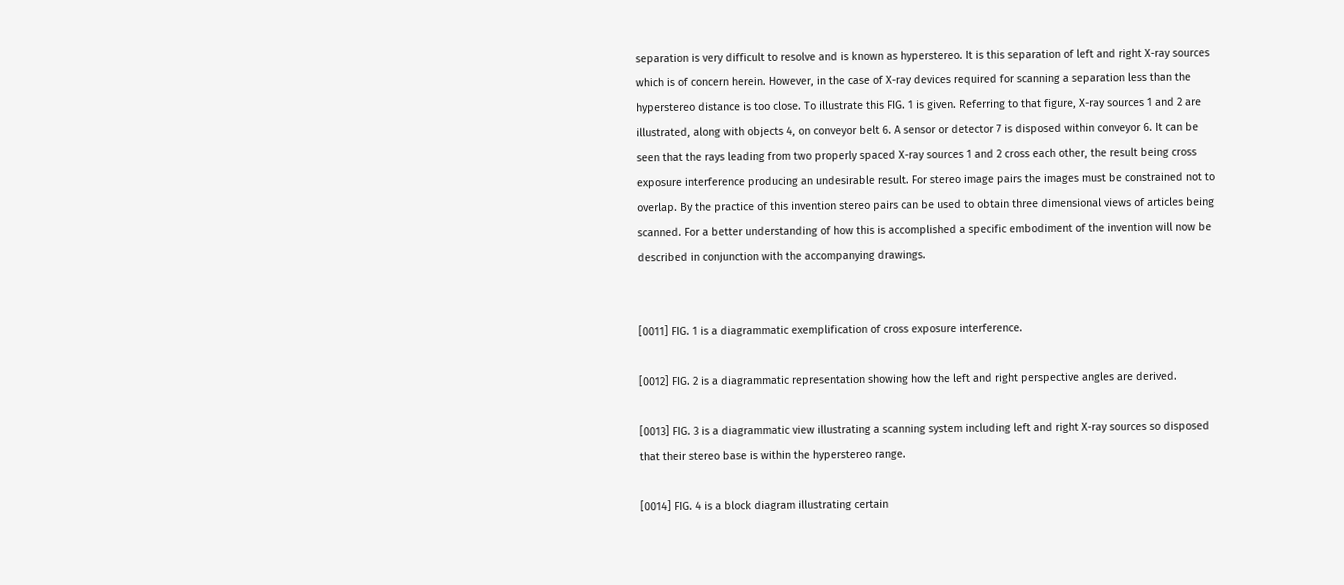separation is very difficult to resolve and is known as hyperstereo. It is this separation of left and right X-ray sources which is of concern herein. However, in the case of X-ray devices required for scanning a separation less than the hyperstereo distance is too close. To illustrate this FIG. 1 is given. Referring to that figure, X-ray sources 1 and 2 are illustrated, along with objects 4, on conveyor belt 6. A sensor or detector 7 is disposed within conveyor 6. It can be seen that the rays leading from two properly spaced X-ray sources 1 and 2 cross each other, the result being cross exposure interference producing an undesirable result. For stereo image pairs the images must be constrained not to overlap. By the practice of this invention stereo pairs can be used to obtain three dimensional views of articles being scanned. For a better understanding of how this is accomplished a specific embodiment of the invention will now be described in conjunction with the accompanying drawings.


[0011] FIG. 1 is a diagrammatic exemplification of cross exposure interference.

[0012] FIG. 2 is a diagrammatic representation showing how the left and right perspective angles are derived.

[0013] FIG. 3 is a diagrammatic view illustrating a scanning system including left and right X-ray sources so disposed that their stereo base is within the hyperstereo range.

[0014] FIG. 4 is a block diagram illustrating certain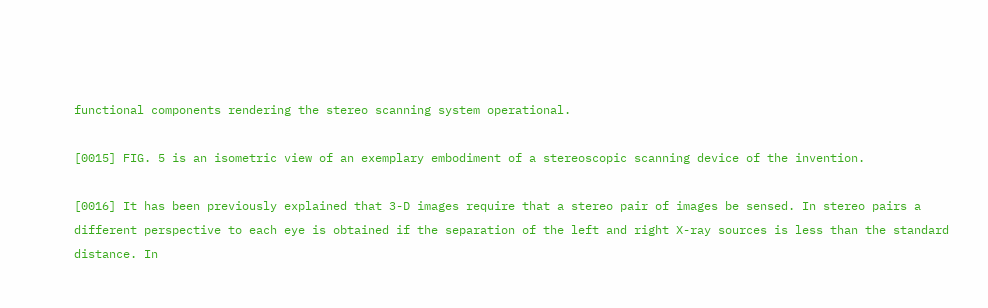functional components rendering the stereo scanning system operational.

[0015] FIG. 5 is an isometric view of an exemplary embodiment of a stereoscopic scanning device of the invention.

[0016] It has been previously explained that 3-D images require that a stereo pair of images be sensed. In stereo pairs a different perspective to each eye is obtained if the separation of the left and right X-ray sources is less than the standard distance. In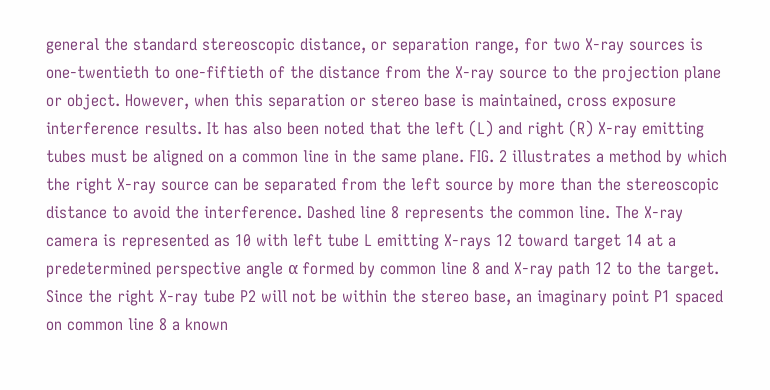general the standard stereoscopic distance, or separation range, for two X-ray sources is one-twentieth to one-fiftieth of the distance from the X-ray source to the projection plane or object. However, when this separation or stereo base is maintained, cross exposure interference results. It has also been noted that the left (L) and right (R) X-ray emitting tubes must be aligned on a common line in the same plane. FIG. 2 illustrates a method by which the right X-ray source can be separated from the left source by more than the stereoscopic distance to avoid the interference. Dashed line 8 represents the common line. The X-ray camera is represented as 10 with left tube L emitting X-rays 12 toward target 14 at a predetermined perspective angle α formed by common line 8 and X-ray path 12 to the target. Since the right X-ray tube P2 will not be within the stereo base, an imaginary point P1 spaced on common line 8 a known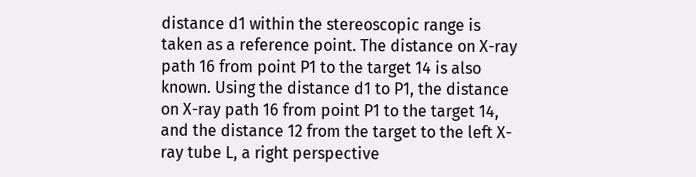distance d1 within the stereoscopic range is taken as a reference point. The distance on X-ray path 16 from point P1 to the target 14 is also known. Using the distance d1 to P1, the distance on X-ray path 16 from point P1 to the target 14, and the distance 12 from the target to the left X-ray tube L, a right perspective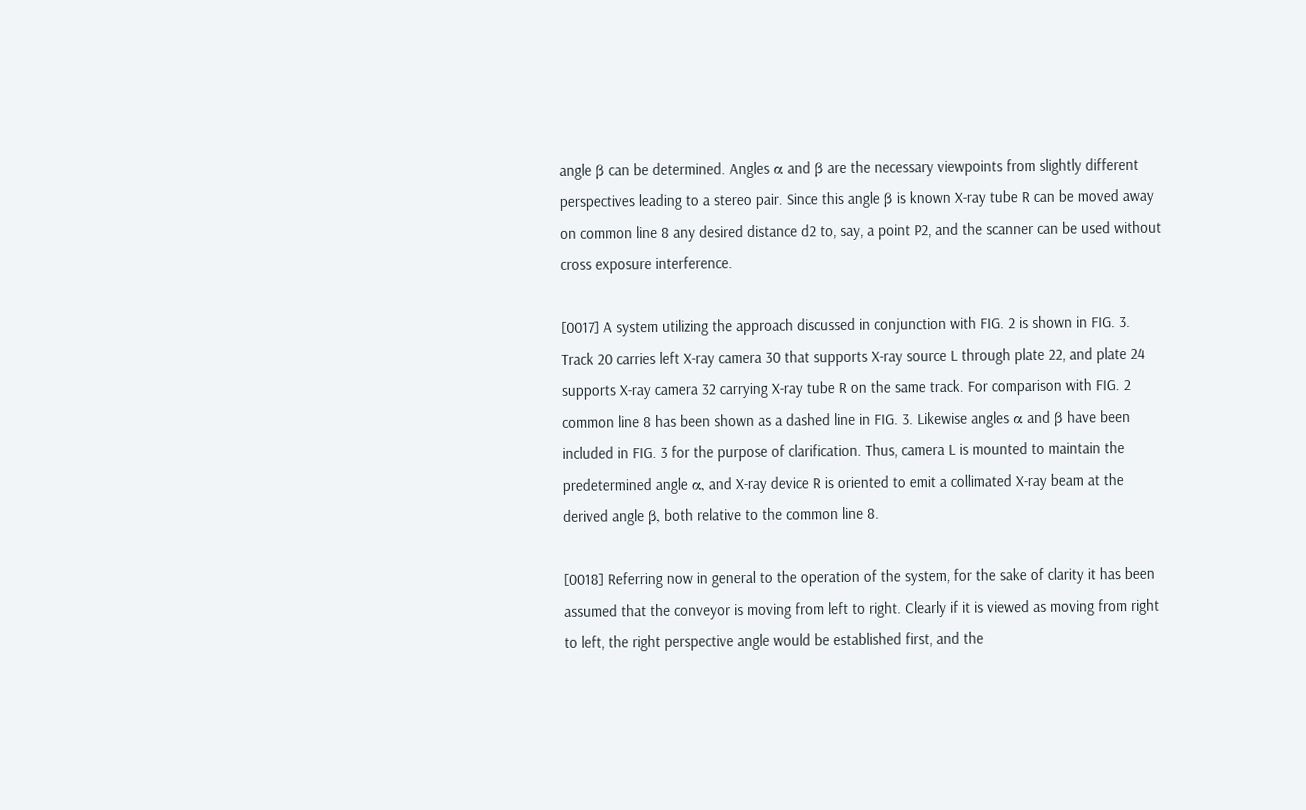angle β can be determined. Angles α and β are the necessary viewpoints from slightly different perspectives leading to a stereo pair. Since this angle β is known X-ray tube R can be moved away on common line 8 any desired distance d2 to, say, a point P2, and the scanner can be used without cross exposure interference.

[0017] A system utilizing the approach discussed in conjunction with FIG. 2 is shown in FIG. 3. Track 20 carries left X-ray camera 30 that supports X-ray source L through plate 22, and plate 24 supports X-ray camera 32 carrying X-ray tube R on the same track. For comparison with FIG. 2 common line 8 has been shown as a dashed line in FIG. 3. Likewise angles α and β have been included in FIG. 3 for the purpose of clarification. Thus, camera L is mounted to maintain the predetermined angle α, and X-ray device R is oriented to emit a collimated X-ray beam at the derived angle β, both relative to the common line 8.

[0018] Referring now in general to the operation of the system, for the sake of clarity it has been assumed that the conveyor is moving from left to right. Clearly if it is viewed as moving from right to left, the right perspective angle would be established first, and the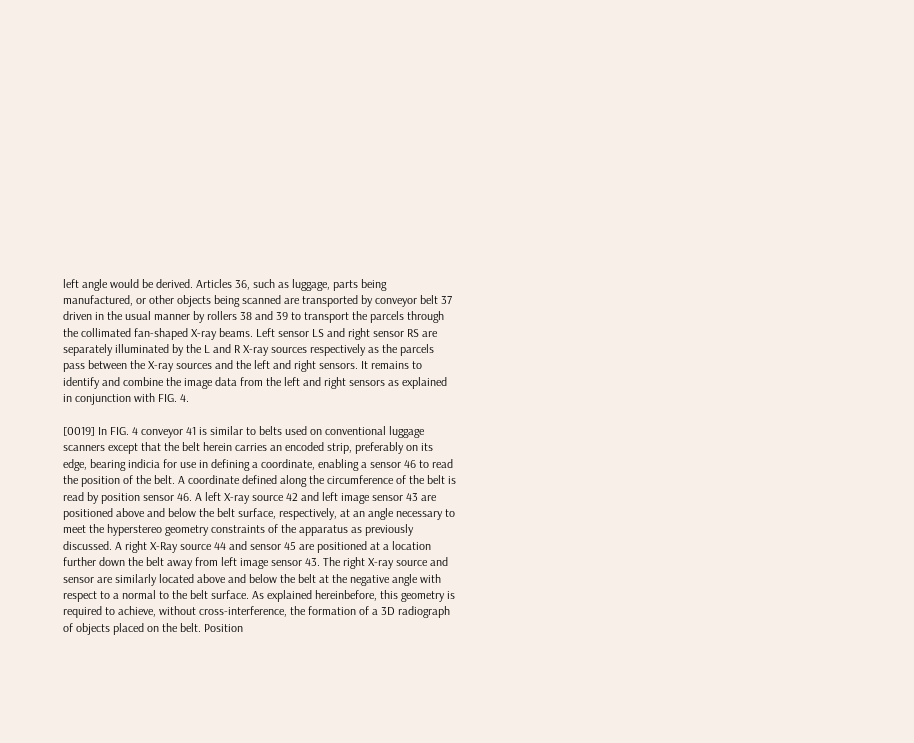left angle would be derived. Articles 36, such as luggage, parts being manufactured, or other objects being scanned are transported by conveyor belt 37 driven in the usual manner by rollers 38 and 39 to transport the parcels through the collimated fan-shaped X-ray beams. Left sensor LS and right sensor RS are separately illuminated by the L and R X-ray sources respectively as the parcels pass between the X-ray sources and the left and right sensors. It remains to identify and combine the image data from the left and right sensors as explained in conjunction with FIG. 4.

[0019] In FIG. 4 conveyor 41 is similar to belts used on conventional luggage scanners except that the belt herein carries an encoded strip, preferably on its edge, bearing indicia for use in defining a coordinate, enabling a sensor 46 to read the position of the belt. A coordinate defined along the circumference of the belt is read by position sensor 46. A left X-ray source 42 and left image sensor 43 are positioned above and below the belt surface, respectively, at an angle necessary to meet the hyperstereo geometry constraints of the apparatus as previously discussed. A right X-Ray source 44 and sensor 45 are positioned at a location further down the belt away from left image sensor 43. The right X-ray source and sensor are similarly located above and below the belt at the negative angle with respect to a normal to the belt surface. As explained hereinbefore, this geometry is required to achieve, without cross-interference, the formation of a 3D radiograph of objects placed on the belt. Position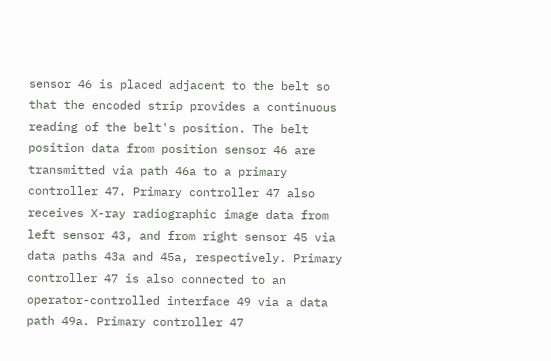sensor 46 is placed adjacent to the belt so that the encoded strip provides a continuous reading of the belt's position. The belt position data from position sensor 46 are transmitted via path 46a to a primary controller 47. Primary controller 47 also receives X-ray radiographic image data from left sensor 43, and from right sensor 45 via data paths 43a and 45a, respectively. Primary controller 47 is also connected to an operator-controlled interface 49 via a data path 49a. Primary controller 47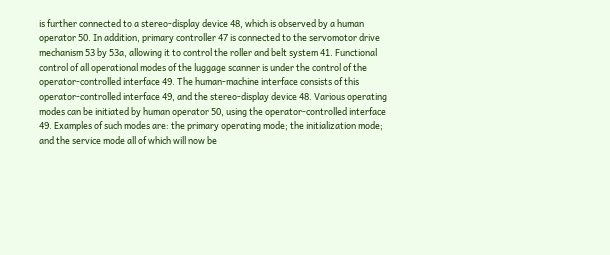is further connected to a stereo-display device 48, which is observed by a human operator 50. In addition, primary controller 47 is connected to the servomotor drive mechanism 53 by 53a, allowing it to control the roller and belt system 41. Functional control of all operational modes of the luggage scanner is under the control of the operator-controlled interface 49. The human-machine interface consists of this operator-controlled interface 49, and the stereo-display device 48. Various operating modes can be initiated by human operator 50, using the operator-controlled interface 49. Examples of such modes are: the primary operating mode; the initialization mode; and the service mode all of which will now be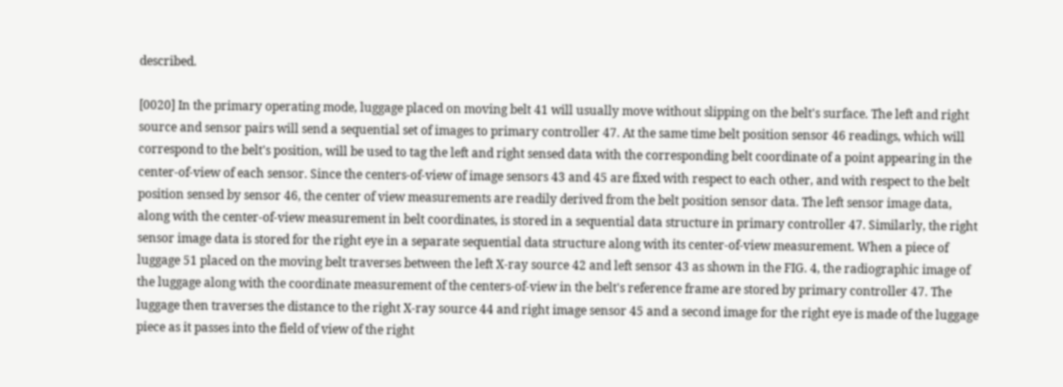described.

[0020] In the primary operating mode, luggage placed on moving belt 41 will usually move without slipping on the belt's surface. The left and right source and sensor pairs will send a sequential set of images to primary controller 47. At the same time belt position sensor 46 readings, which will correspond to the belt's position, will be used to tag the left and right sensed data with the corresponding belt coordinate of a point appearing in the center-of-view of each sensor. Since the centers-of-view of image sensors 43 and 45 are fixed with respect to each other, and with respect to the belt position sensed by sensor 46, the center of view measurements are readily derived from the belt position sensor data. The left sensor image data, along with the center-of-view measurement in belt coordinates, is stored in a sequential data structure in primary controller 47. Similarly, the right sensor image data is stored for the right eye in a separate sequential data structure along with its center-of-view measurement. When a piece of luggage 51 placed on the moving belt traverses between the left X-ray source 42 and left sensor 43 as shown in the FIG. 4, the radiographic image of the luggage along with the coordinate measurement of the centers-of-view in the belt's reference frame are stored by primary controller 47. The luggage then traverses the distance to the right X-ray source 44 and right image sensor 45 and a second image for the right eye is made of the luggage piece as it passes into the field of view of the right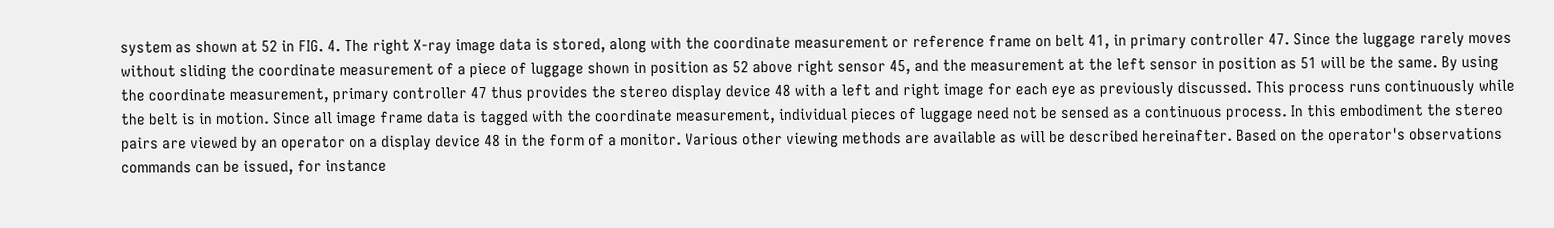system as shown at 52 in FIG. 4. The right X-ray image data is stored, along with the coordinate measurement or reference frame on belt 41, in primary controller 47. Since the luggage rarely moves without sliding the coordinate measurement of a piece of luggage shown in position as 52 above right sensor 45, and the measurement at the left sensor in position as 51 will be the same. By using the coordinate measurement, primary controller 47 thus provides the stereo display device 48 with a left and right image for each eye as previously discussed. This process runs continuously while the belt is in motion. Since all image frame data is tagged with the coordinate measurement, individual pieces of luggage need not be sensed as a continuous process. In this embodiment the stereo pairs are viewed by an operator on a display device 48 in the form of a monitor. Various other viewing methods are available as will be described hereinafter. Based on the operator's observations commands can be issued, for instance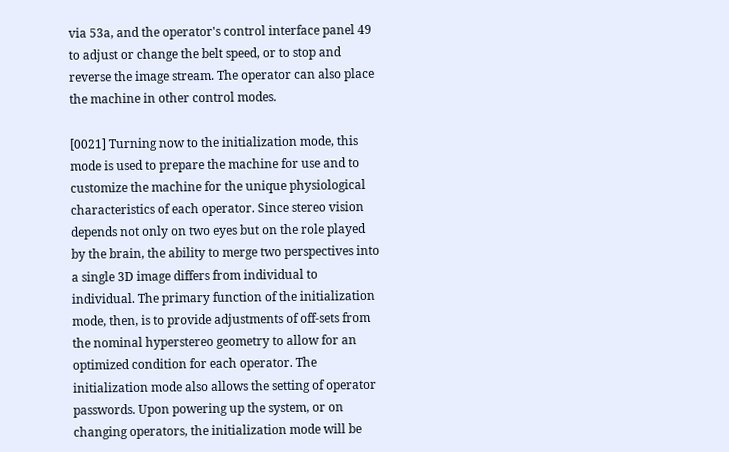via 53a, and the operator's control interface panel 49 to adjust or change the belt speed, or to stop and reverse the image stream. The operator can also place the machine in other control modes.

[0021] Turning now to the initialization mode, this mode is used to prepare the machine for use and to customize the machine for the unique physiological characteristics of each operator. Since stereo vision depends not only on two eyes but on the role played by the brain, the ability to merge two perspectives into a single 3D image differs from individual to individual. The primary function of the initialization mode, then, is to provide adjustments of off-sets from the nominal hyperstereo geometry to allow for an optimized condition for each operator. The initialization mode also allows the setting of operator passwords. Upon powering up the system, or on changing operators, the initialization mode will be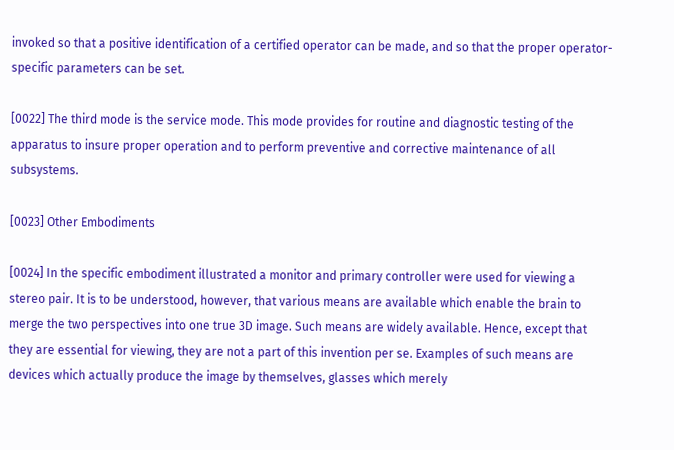invoked so that a positive identification of a certified operator can be made, and so that the proper operator-specific parameters can be set.

[0022] The third mode is the service mode. This mode provides for routine and diagnostic testing of the apparatus to insure proper operation and to perform preventive and corrective maintenance of all subsystems.

[0023] Other Embodiments

[0024] In the specific embodiment illustrated a monitor and primary controller were used for viewing a stereo pair. It is to be understood, however, that various means are available which enable the brain to merge the two perspectives into one true 3D image. Such means are widely available. Hence, except that they are essential for viewing, they are not a part of this invention per se. Examples of such means are devices which actually produce the image by themselves, glasses which merely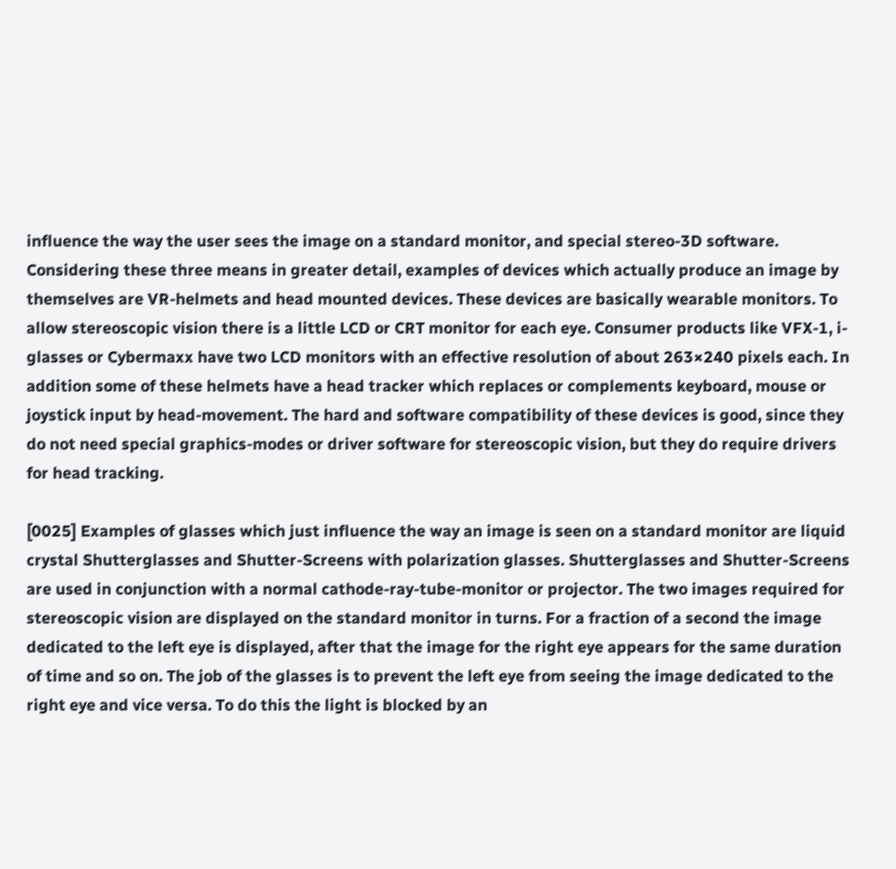influence the way the user sees the image on a standard monitor, and special stereo-3D software. Considering these three means in greater detail, examples of devices which actually produce an image by themselves are VR-helmets and head mounted devices. These devices are basically wearable monitors. To allow stereoscopic vision there is a little LCD or CRT monitor for each eye. Consumer products like VFX-1, i-glasses or Cybermaxx have two LCD monitors with an effective resolution of about 263×240 pixels each. In addition some of these helmets have a head tracker which replaces or complements keyboard, mouse or joystick input by head-movement. The hard and software compatibility of these devices is good, since they do not need special graphics-modes or driver software for stereoscopic vision, but they do require drivers for head tracking.

[0025] Examples of glasses which just influence the way an image is seen on a standard monitor are liquid crystal Shutterglasses and Shutter-Screens with polarization glasses. Shutterglasses and Shutter-Screens are used in conjunction with a normal cathode-ray-tube-monitor or projector. The two images required for stereoscopic vision are displayed on the standard monitor in turns. For a fraction of a second the image dedicated to the left eye is displayed, after that the image for the right eye appears for the same duration of time and so on. The job of the glasses is to prevent the left eye from seeing the image dedicated to the right eye and vice versa. To do this the light is blocked by an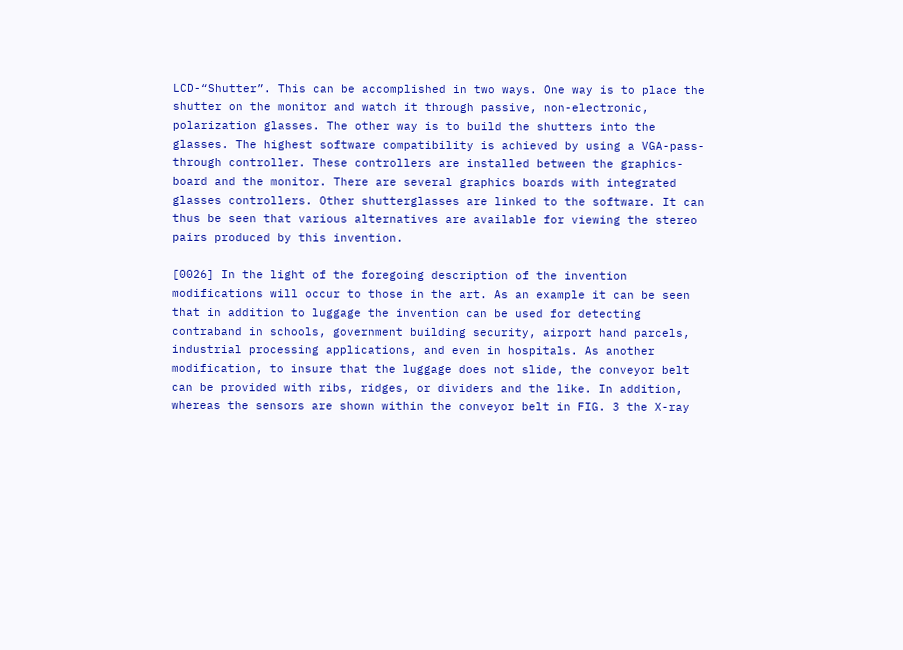LCD-“Shutter”. This can be accomplished in two ways. One way is to place the shutter on the monitor and watch it through passive, non-electronic, polarization glasses. The other way is to build the shutters into the glasses. The highest software compatibility is achieved by using a VGA-pass-through controller. These controllers are installed between the graphics-board and the monitor. There are several graphics boards with integrated glasses controllers. Other shutterglasses are linked to the software. It can thus be seen that various alternatives are available for viewing the stereo pairs produced by this invention.

[0026] In the light of the foregoing description of the invention modifications will occur to those in the art. As an example it can be seen that in addition to luggage the invention can be used for detecting contraband in schools, government building security, airport hand parcels, industrial processing applications, and even in hospitals. As another modification, to insure that the luggage does not slide, the conveyor belt can be provided with ribs, ridges, or dividers and the like. In addition, whereas the sensors are shown within the conveyor belt in FIG. 3 the X-ray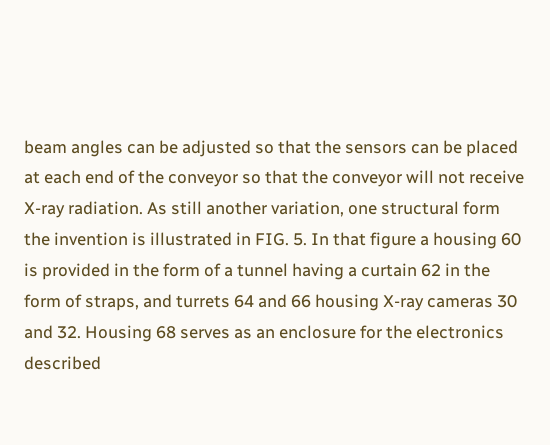beam angles can be adjusted so that the sensors can be placed at each end of the conveyor so that the conveyor will not receive X-ray radiation. As still another variation, one structural form the invention is illustrated in FIG. 5. In that figure a housing 60 is provided in the form of a tunnel having a curtain 62 in the form of straps, and turrets 64 and 66 housing X-ray cameras 30 and 32. Housing 68 serves as an enclosure for the electronics described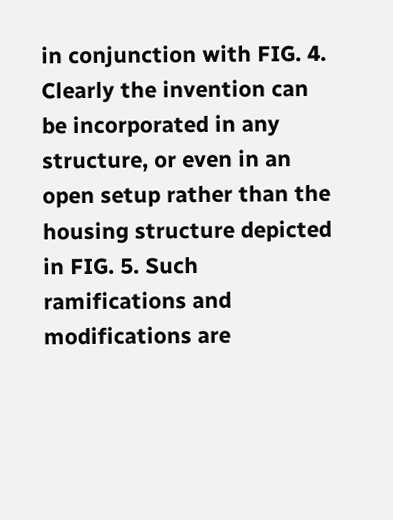in conjunction with FIG. 4. Clearly the invention can be incorporated in any structure, or even in an open setup rather than the housing structure depicted in FIG. 5. Such ramifications and modifications are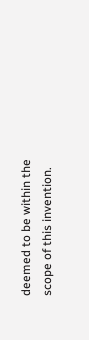deemed to be within the scope of this invention.